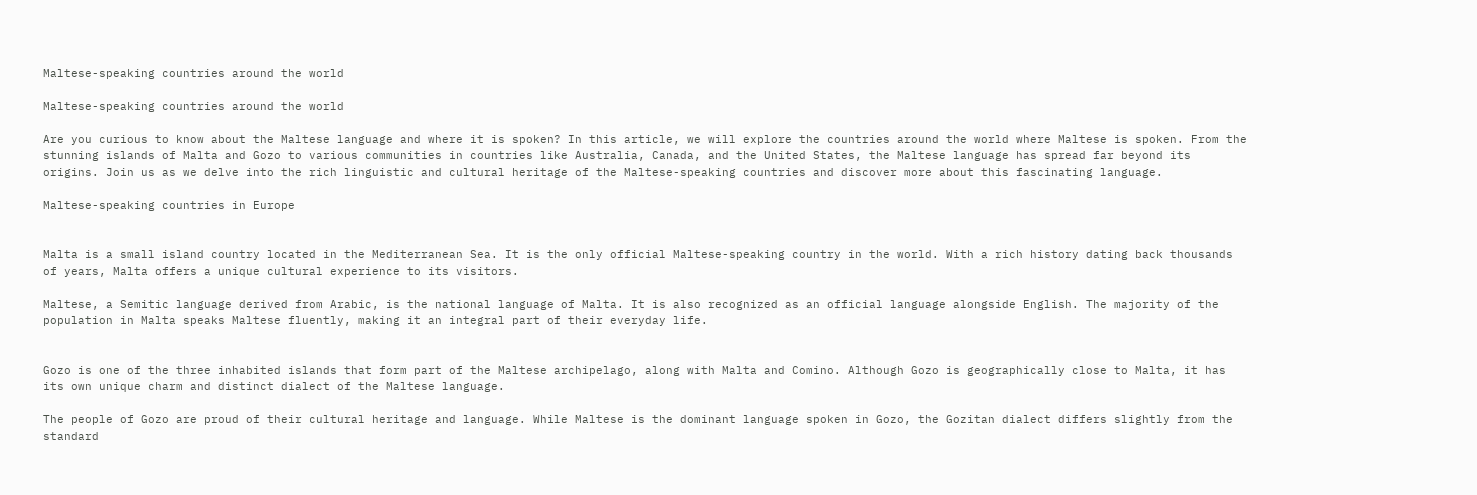Maltese-speaking countries around the world

Maltese-speaking countries around the world

Are you curious to know about the Maltese language and where it is spoken? In this article, we will explore the countries around the world where Maltese is spoken. From the stunning islands of Malta and Gozo to various communities in countries like Australia, Canada, and the United States, the Maltese language has spread far beyond its origins. Join us as we delve into the rich linguistic and cultural heritage of the Maltese-speaking countries and discover more about this fascinating language.

Maltese-speaking countries in Europe


Malta is a small island country located in the Mediterranean Sea. It is the only official Maltese-speaking country in the world. With a rich history dating back thousands of years, Malta offers a unique cultural experience to its visitors.

Maltese, a Semitic language derived from Arabic, is the national language of Malta. It is also recognized as an official language alongside English. The majority of the population in Malta speaks Maltese fluently, making it an integral part of their everyday life.


Gozo is one of the three inhabited islands that form part of the Maltese archipelago, along with Malta and Comino. Although Gozo is geographically close to Malta, it has its own unique charm and distinct dialect of the Maltese language.

The people of Gozo are proud of their cultural heritage and language. While Maltese is the dominant language spoken in Gozo, the Gozitan dialect differs slightly from the standard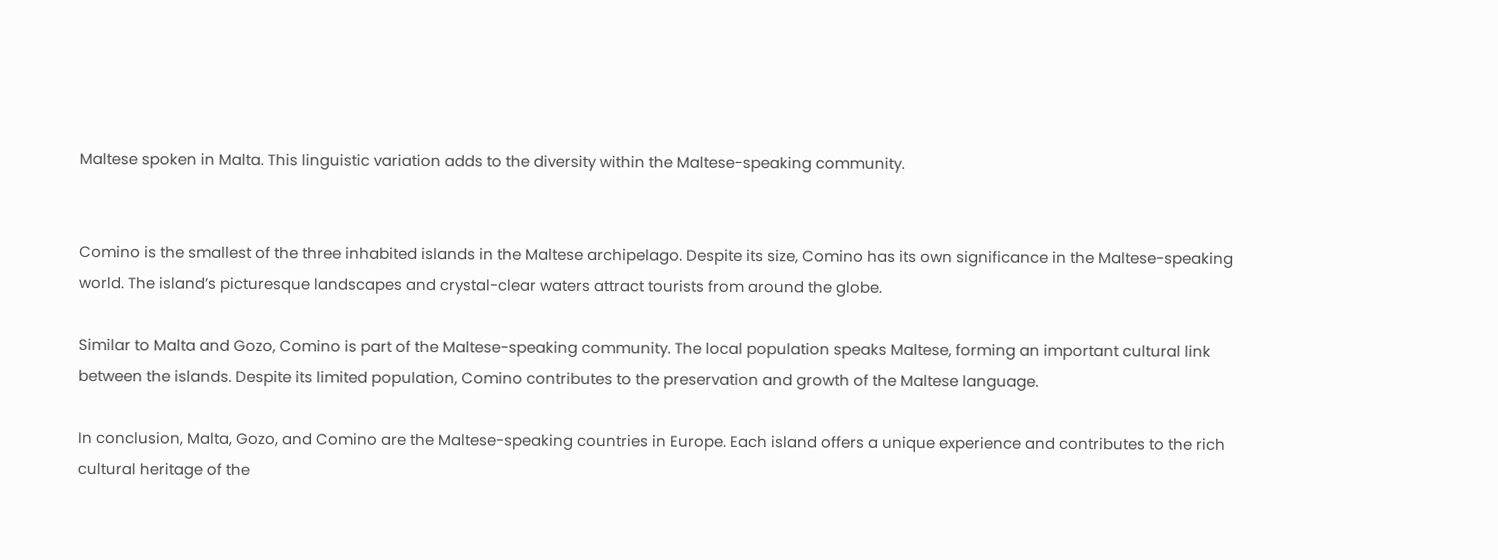Maltese spoken in Malta. This linguistic variation adds to the diversity within the Maltese-speaking community.


Comino is the smallest of the three inhabited islands in the Maltese archipelago. Despite its size, Comino has its own significance in the Maltese-speaking world. The island’s picturesque landscapes and crystal-clear waters attract tourists from around the globe.

Similar to Malta and Gozo, Comino is part of the Maltese-speaking community. The local population speaks Maltese, forming an important cultural link between the islands. Despite its limited population, Comino contributes to the preservation and growth of the Maltese language.

In conclusion, Malta, Gozo, and Comino are the Maltese-speaking countries in Europe. Each island offers a unique experience and contributes to the rich cultural heritage of the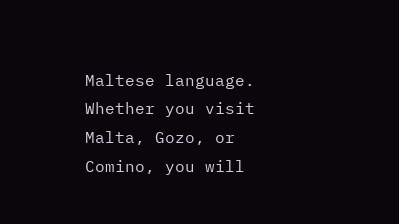Maltese language. Whether you visit Malta, Gozo, or Comino, you will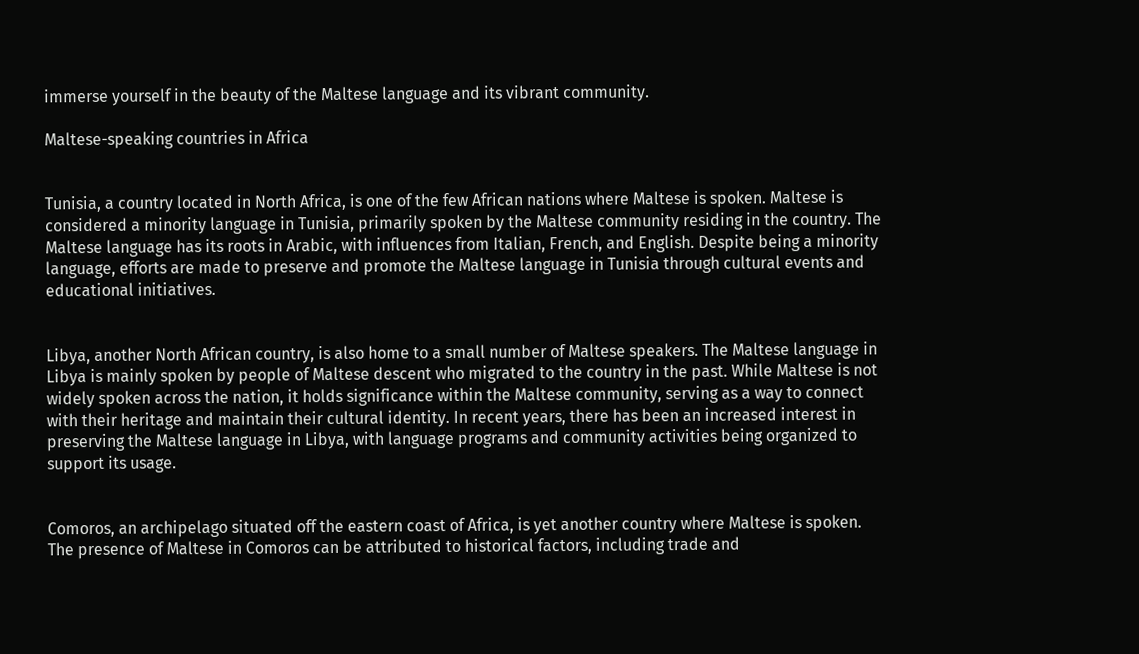immerse yourself in the beauty of the Maltese language and its vibrant community.

Maltese-speaking countries in Africa


Tunisia, a country located in North Africa, is one of the few African nations where Maltese is spoken. Maltese is considered a minority language in Tunisia, primarily spoken by the Maltese community residing in the country. The Maltese language has its roots in Arabic, with influences from Italian, French, and English. Despite being a minority language, efforts are made to preserve and promote the Maltese language in Tunisia through cultural events and educational initiatives.


Libya, another North African country, is also home to a small number of Maltese speakers. The Maltese language in Libya is mainly spoken by people of Maltese descent who migrated to the country in the past. While Maltese is not widely spoken across the nation, it holds significance within the Maltese community, serving as a way to connect with their heritage and maintain their cultural identity. In recent years, there has been an increased interest in preserving the Maltese language in Libya, with language programs and community activities being organized to support its usage.


Comoros, an archipelago situated off the eastern coast of Africa, is yet another country where Maltese is spoken. The presence of Maltese in Comoros can be attributed to historical factors, including trade and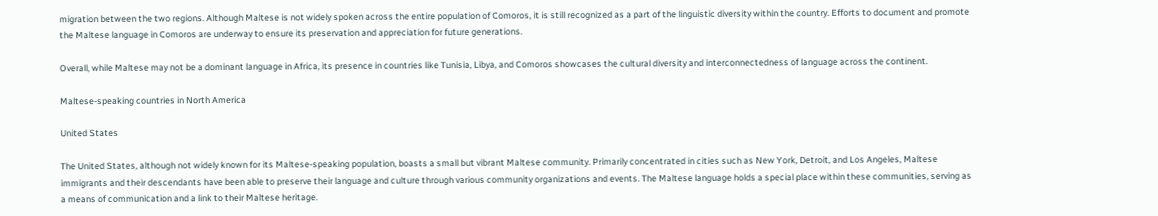migration between the two regions. Although Maltese is not widely spoken across the entire population of Comoros, it is still recognized as a part of the linguistic diversity within the country. Efforts to document and promote the Maltese language in Comoros are underway to ensure its preservation and appreciation for future generations.

Overall, while Maltese may not be a dominant language in Africa, its presence in countries like Tunisia, Libya, and Comoros showcases the cultural diversity and interconnectedness of language across the continent.

Maltese-speaking countries in North America

United States

The United States, although not widely known for its Maltese-speaking population, boasts a small but vibrant Maltese community. Primarily concentrated in cities such as New York, Detroit, and Los Angeles, Maltese immigrants and their descendants have been able to preserve their language and culture through various community organizations and events. The Maltese language holds a special place within these communities, serving as a means of communication and a link to their Maltese heritage.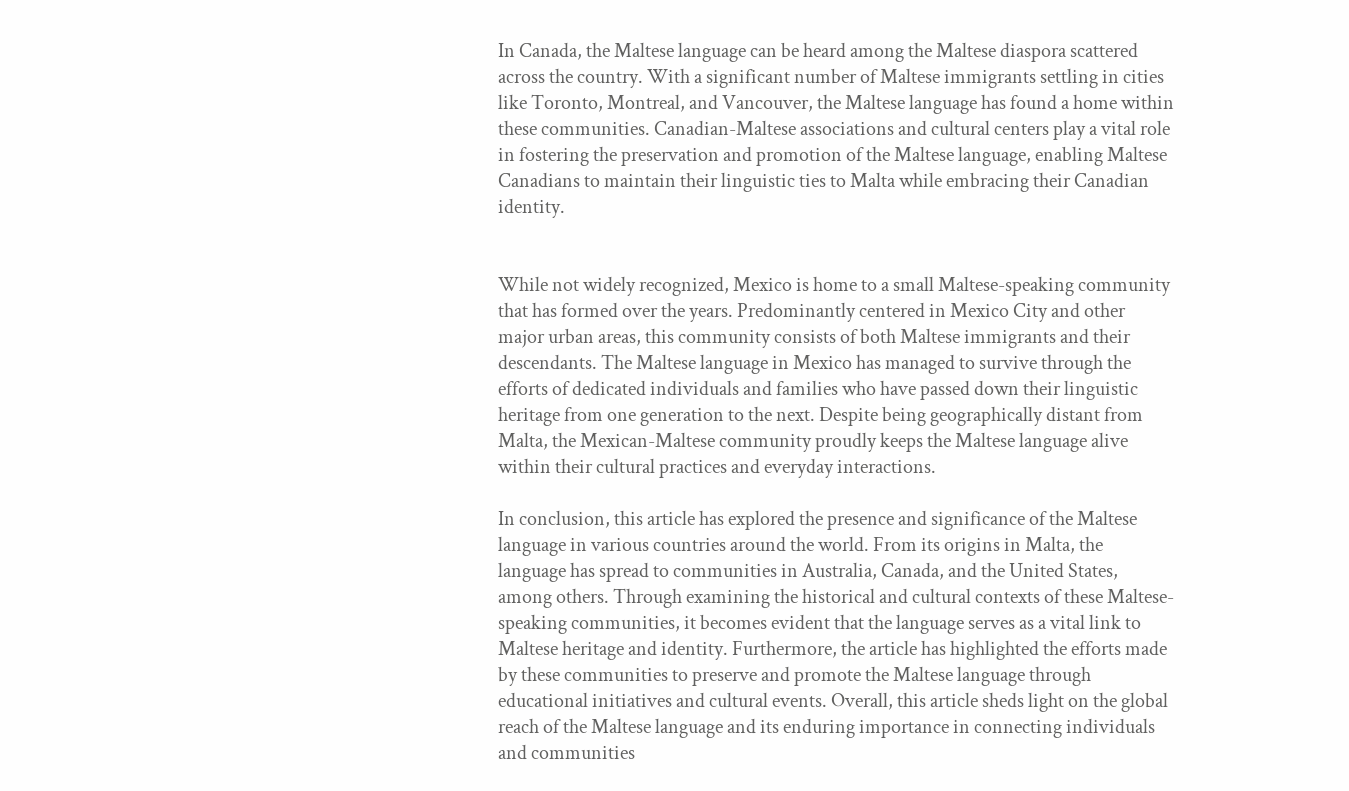In Canada, the Maltese language can be heard among the Maltese diaspora scattered across the country. With a significant number of Maltese immigrants settling in cities like Toronto, Montreal, and Vancouver, the Maltese language has found a home within these communities. Canadian-Maltese associations and cultural centers play a vital role in fostering the preservation and promotion of the Maltese language, enabling Maltese Canadians to maintain their linguistic ties to Malta while embracing their Canadian identity.


While not widely recognized, Mexico is home to a small Maltese-speaking community that has formed over the years. Predominantly centered in Mexico City and other major urban areas, this community consists of both Maltese immigrants and their descendants. The Maltese language in Mexico has managed to survive through the efforts of dedicated individuals and families who have passed down their linguistic heritage from one generation to the next. Despite being geographically distant from Malta, the Mexican-Maltese community proudly keeps the Maltese language alive within their cultural practices and everyday interactions.

In conclusion, this article has explored the presence and significance of the Maltese language in various countries around the world. From its origins in Malta, the language has spread to communities in Australia, Canada, and the United States, among others. Through examining the historical and cultural contexts of these Maltese-speaking communities, it becomes evident that the language serves as a vital link to Maltese heritage and identity. Furthermore, the article has highlighted the efforts made by these communities to preserve and promote the Maltese language through educational initiatives and cultural events. Overall, this article sheds light on the global reach of the Maltese language and its enduring importance in connecting individuals and communities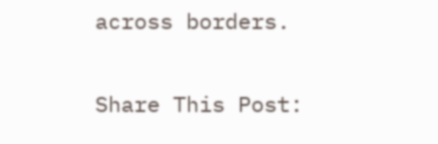across borders.

Share This Post: